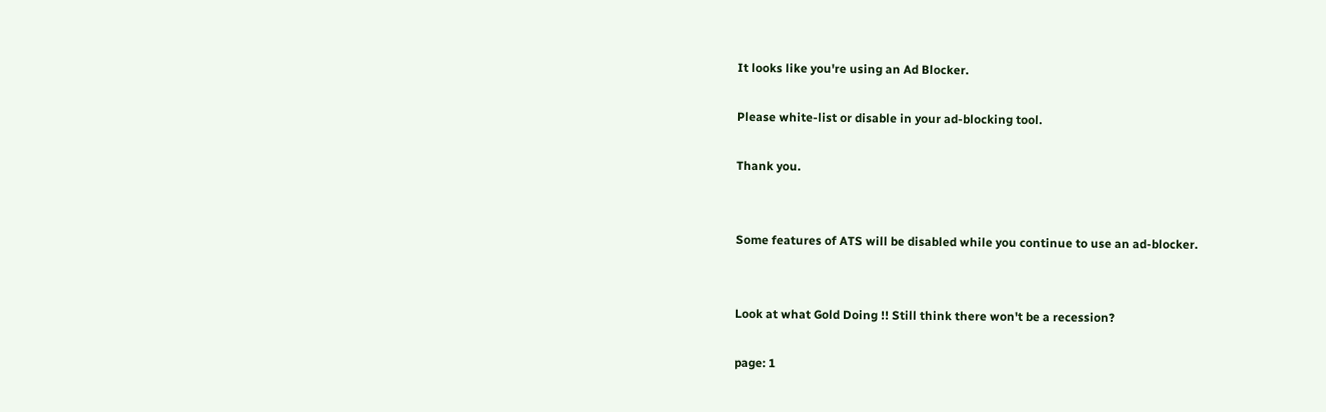It looks like you're using an Ad Blocker.

Please white-list or disable in your ad-blocking tool.

Thank you.


Some features of ATS will be disabled while you continue to use an ad-blocker.


Look at what Gold Doing !! Still think there won't be a recession?

page: 1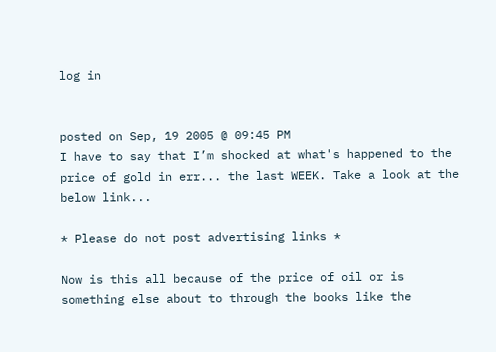log in


posted on Sep, 19 2005 @ 09:45 PM
I have to say that I’m shocked at what's happened to the price of gold in err... the last WEEK. Take a look at the below link...

* Please do not post advertising links *

Now is this all because of the price of oil or is something else about to through the books like the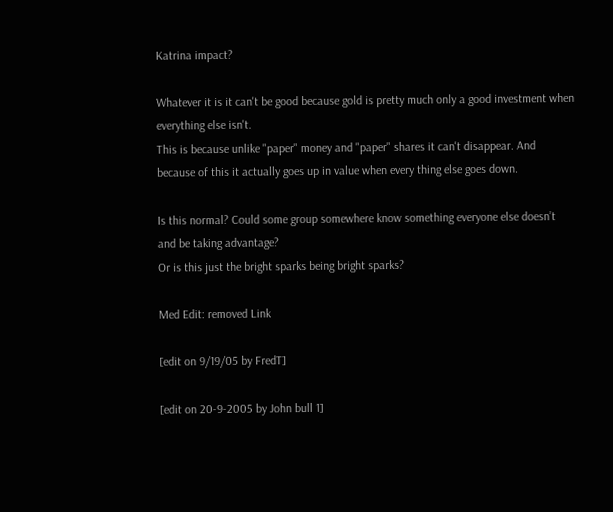Katrina impact?

Whatever it is it can't be good because gold is pretty much only a good investment when everything else isn't.
This is because unlike "paper" money and "paper" shares it can't disappear. And because of this it actually goes up in value when every thing else goes down.

Is this normal? Could some group somewhere know something everyone else doesn’t and be taking advantage?
Or is this just the bright sparks being bright sparks?

Med Edit: removed Link

[edit on 9/19/05 by FredT]

[edit on 20-9-2005 by John bull 1]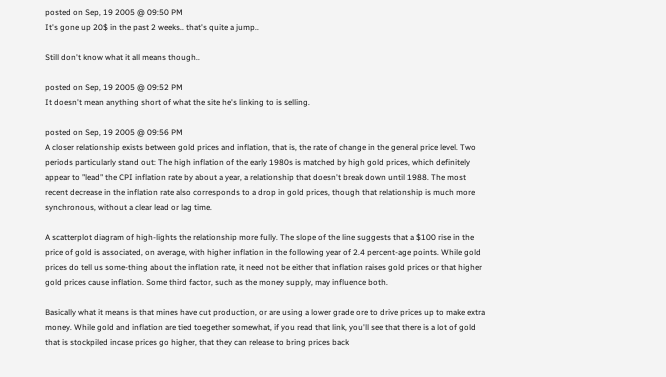posted on Sep, 19 2005 @ 09:50 PM
It's gone up 20$ in the past 2 weeks.. that's quite a jump..

Still don't know what it all means though..

posted on Sep, 19 2005 @ 09:52 PM
It doesn't mean anything short of what the site he's linking to is selling.

posted on Sep, 19 2005 @ 09:56 PM
A closer relationship exists between gold prices and inflation, that is, the rate of change in the general price level. Two periods particularly stand out: The high inflation of the early 1980s is matched by high gold prices, which definitely appear to "lead" the CPI inflation rate by about a year, a relationship that doesn't break down until 1988. The most recent decrease in the inflation rate also corresponds to a drop in gold prices, though that relationship is much more synchronous, without a clear lead or lag time.

A scatterplot diagram of high-lights the relationship more fully. The slope of the line suggests that a $100 rise in the price of gold is associated, on average, with higher inflation in the following year of 2.4 percent-age points. While gold prices do tell us some-thing about the inflation rate, it need not be either that inflation raises gold prices or that higher gold prices cause inflation. Some third factor, such as the money supply, may influence both.

Basically what it means is that mines have cut production, or are using a lower grade ore to drive prices up to make extra money. While gold and inflation are tied toegether somewhat, if you read that link, you'll see that there is a lot of gold that is stockpiled incase prices go higher, that they can release to bring prices back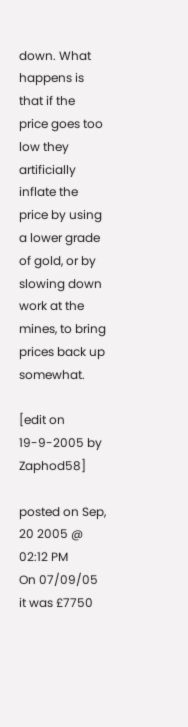down. What happens is that if the price goes too low they artificially inflate the price by using a lower grade of gold, or by slowing down work at the mines, to bring prices back up somewhat.

[edit on 19-9-2005 by Zaphod58]

posted on Sep, 20 2005 @ 02:12 PM
On 07/09/05 it was £7750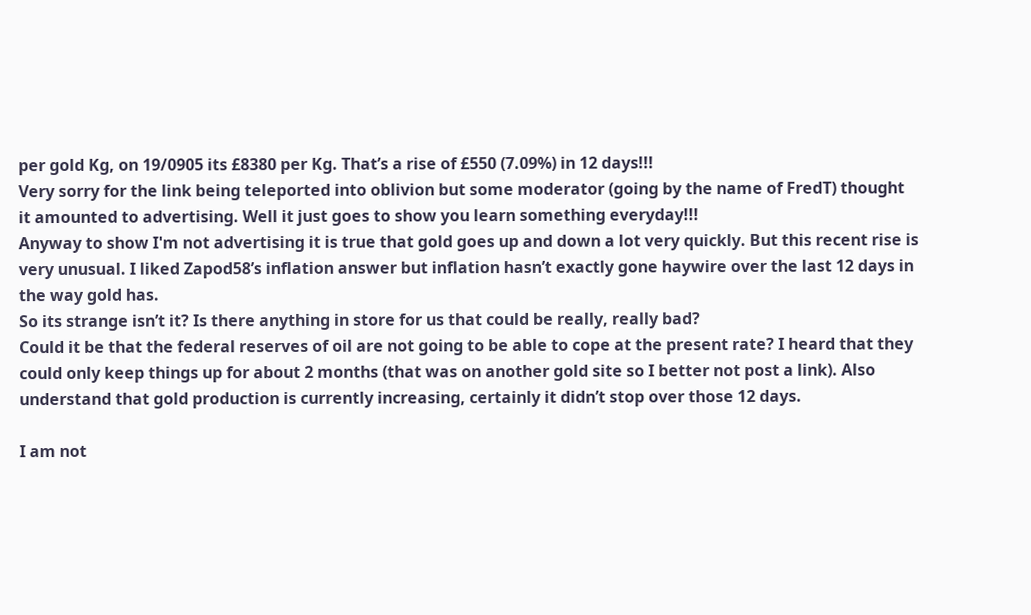per gold Kg, on 19/0905 its £8380 per Kg. That’s a rise of £550 (7.09%) in 12 days!!!
Very sorry for the link being teleported into oblivion but some moderator (going by the name of FredT) thought it amounted to advertising. Well it just goes to show you learn something everyday!!!
Anyway to show I'm not advertising it is true that gold goes up and down a lot very quickly. But this recent rise is very unusual. I liked Zapod58’s inflation answer but inflation hasn’t exactly gone haywire over the last 12 days in the way gold has.
So its strange isn’t it? Is there anything in store for us that could be really, really bad?
Could it be that the federal reserves of oil are not going to be able to cope at the present rate? I heard that they could only keep things up for about 2 months (that was on another gold site so I better not post a link). Also understand that gold production is currently increasing, certainly it didn’t stop over those 12 days.

I am not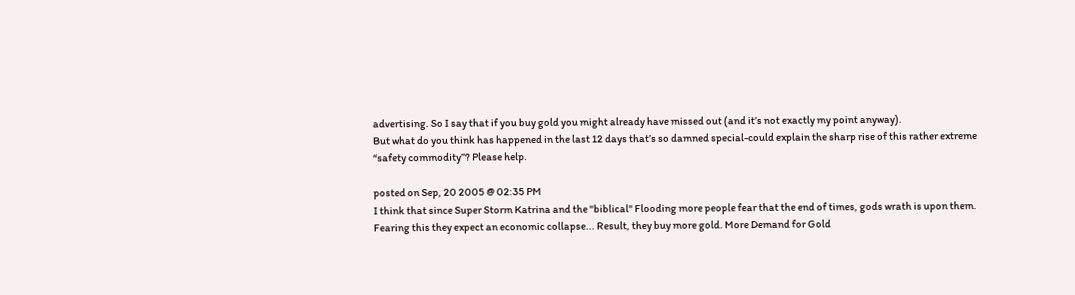advertising. So I say that if you buy gold you might already have missed out (and it’s not exactly my point anyway).
But what do you think has happened in the last 12 days that’s so damned special-could explain the sharp rise of this rather extreme “safety commodity”? Please help.

posted on Sep, 20 2005 @ 02:35 PM
I think that since Super Storm Katrina and the "biblical" Flooding more people fear that the end of times, gods wrath is upon them. Fearing this they expect an economic collapse... Result, they buy more gold. More Demand for Gold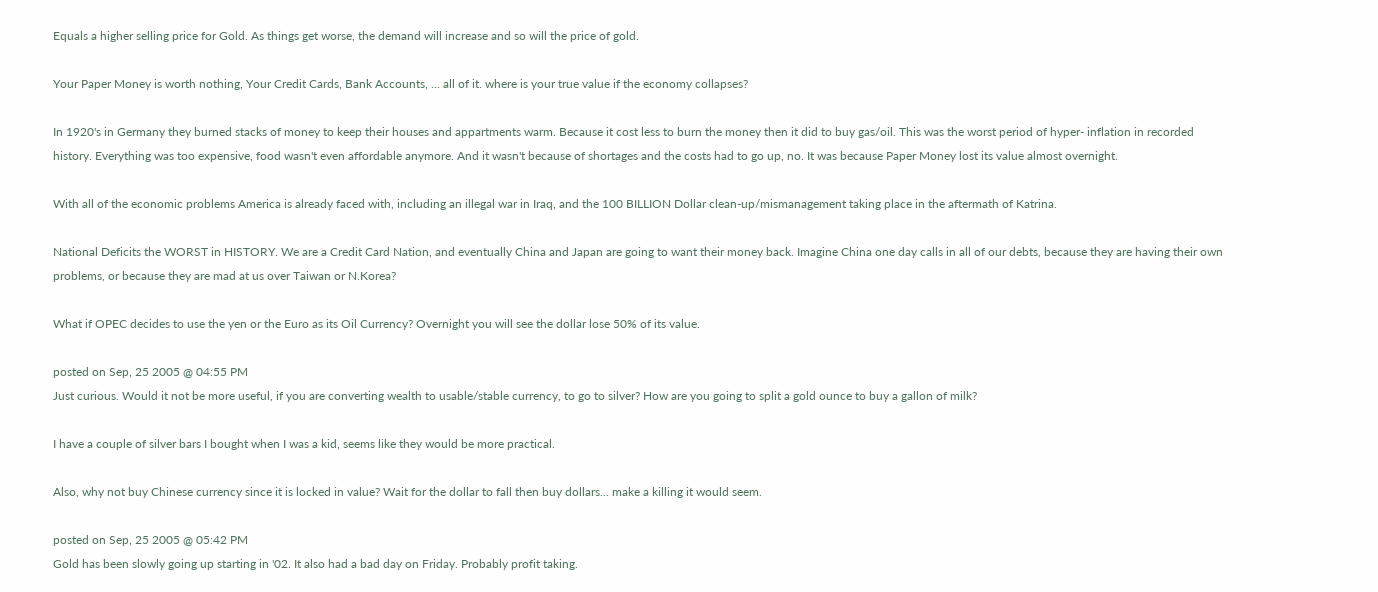Equals a higher selling price for Gold. As things get worse, the demand will increase and so will the price of gold.

Your Paper Money is worth nothing, Your Credit Cards, Bank Accounts, ... all of it. where is your true value if the economy collapses?

In 1920's in Germany they burned stacks of money to keep their houses and appartments warm. Because it cost less to burn the money then it did to buy gas/oil. This was the worst period of hyper- inflation in recorded history. Everything was too expensive, food wasn't even affordable anymore. And it wasn't because of shortages and the costs had to go up, no. It was because Paper Money lost its value almost overnight.

With all of the economic problems America is already faced with, including an illegal war in Iraq, and the 100 BILLION Dollar clean-up/mismanagement taking place in the aftermath of Katrina.

National Deficits the WORST in HISTORY. We are a Credit Card Nation, and eventually China and Japan are going to want their money back. Imagine China one day calls in all of our debts, because they are having their own problems, or because they are mad at us over Taiwan or N.Korea?

What if OPEC decides to use the yen or the Euro as its Oil Currency? Overnight you will see the dollar lose 50% of its value.

posted on Sep, 25 2005 @ 04:55 PM
Just curious. Would it not be more useful, if you are converting wealth to usable/stable currency, to go to silver? How are you going to split a gold ounce to buy a gallon of milk?

I have a couple of silver bars I bought when I was a kid, seems like they would be more practical.

Also, why not buy Chinese currency since it is locked in value? Wait for the dollar to fall then buy dollars... make a killing it would seem.

posted on Sep, 25 2005 @ 05:42 PM
Gold has been slowly going up starting in '02. It also had a bad day on Friday. Probably profit taking.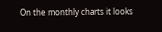On the monthly charts it looks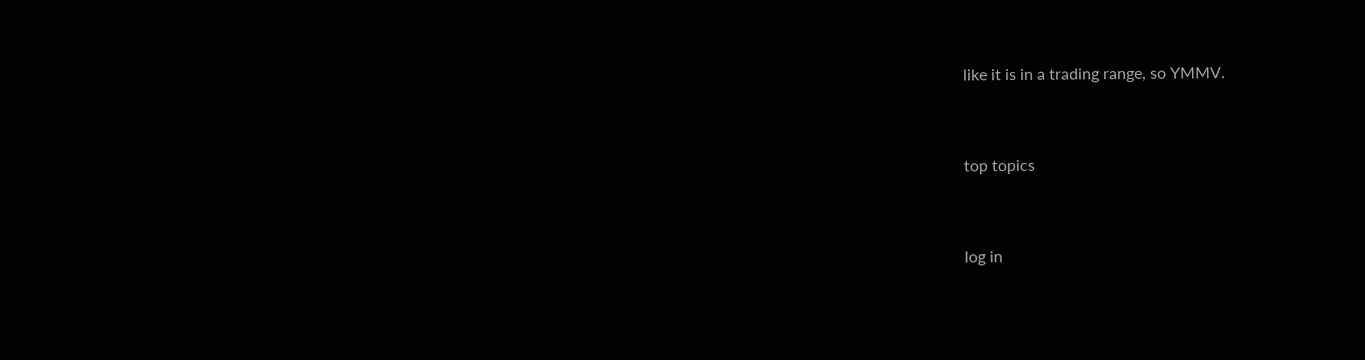like it is in a trading range, so YMMV.


top topics


log in